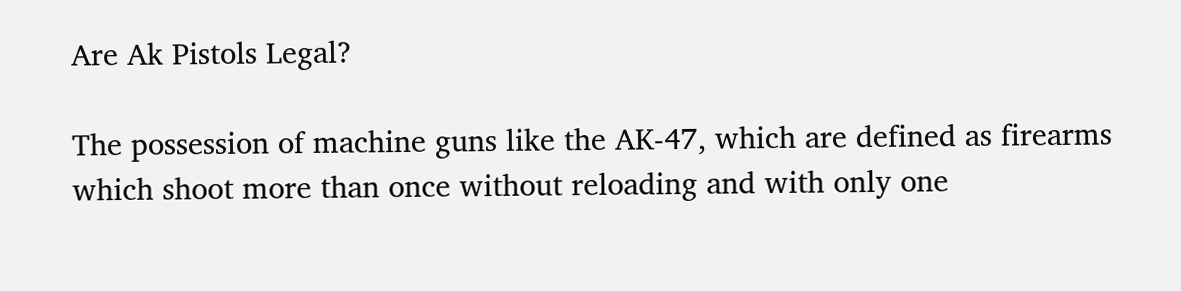Are Ak Pistols Legal?

The possession of machine guns like the AK-47, which are defined as firearms which shoot more than once without reloading and with only one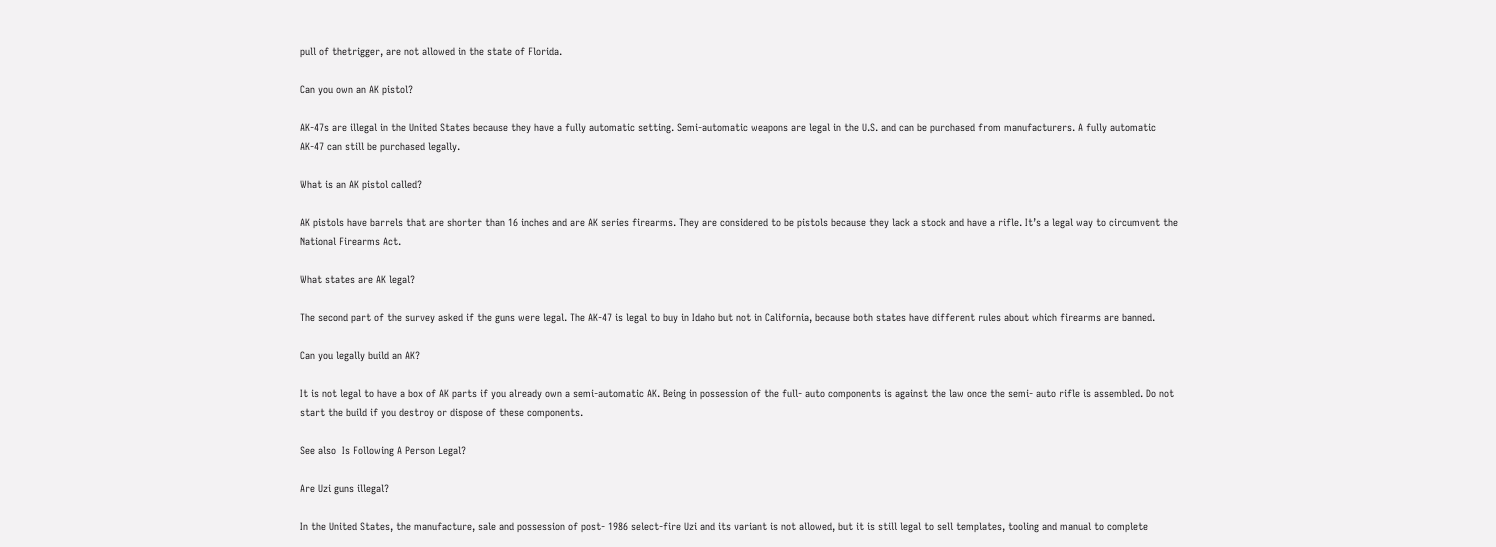pull of thetrigger, are not allowed in the state of Florida.

Can you own an AK pistol?

AK-47s are illegal in the United States because they have a fully automatic setting. Semi-automatic weapons are legal in the U.S. and can be purchased from manufacturers. A fully automatic AK-47 can still be purchased legally.

What is an AK pistol called?

AK pistols have barrels that are shorter than 16 inches and are AK series firearms. They are considered to be pistols because they lack a stock and have a rifle. It’s a legal way to circumvent the National Firearms Act.

What states are AK legal?

The second part of the survey asked if the guns were legal. The AK-47 is legal to buy in Idaho but not in California, because both states have different rules about which firearms are banned.

Can you legally build an AK?

It is not legal to have a box of AK parts if you already own a semi-automatic AK. Being in possession of the full- auto components is against the law once the semi- auto rifle is assembled. Do not start the build if you destroy or dispose of these components.

See also  Is Following A Person Legal?

Are Uzi guns illegal?

In the United States, the manufacture, sale and possession of post- 1986 select-fire Uzi and its variant is not allowed, but it is still legal to sell templates, tooling and manual to complete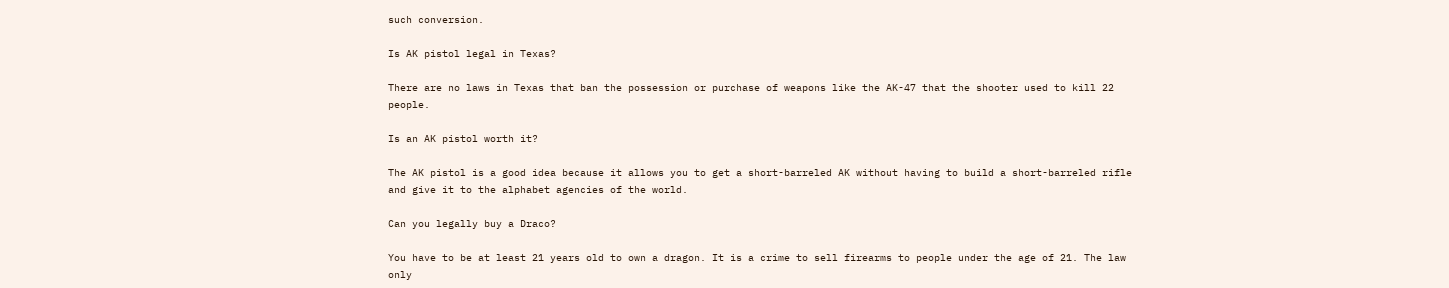such conversion.

Is AK pistol legal in Texas?

There are no laws in Texas that ban the possession or purchase of weapons like the AK-47 that the shooter used to kill 22 people.

Is an AK pistol worth it?

The AK pistol is a good idea because it allows you to get a short-barreled AK without having to build a short-barreled rifle and give it to the alphabet agencies of the world.

Can you legally buy a Draco?

You have to be at least 21 years old to own a dragon. It is a crime to sell firearms to people under the age of 21. The law only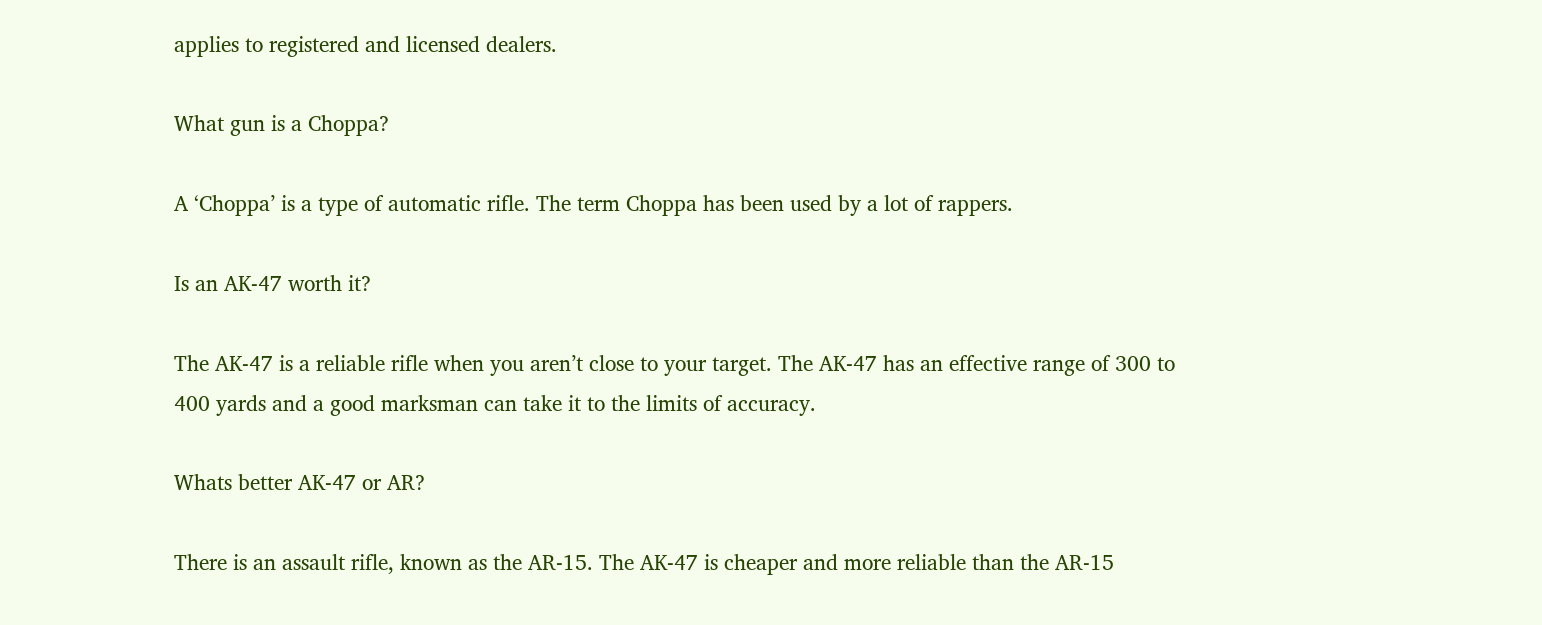applies to registered and licensed dealers.

What gun is a Choppa?

A ‘Choppa’ is a type of automatic rifle. The term Choppa has been used by a lot of rappers.

Is an AK-47 worth it?

The AK-47 is a reliable rifle when you aren’t close to your target. The AK-47 has an effective range of 300 to 400 yards and a good marksman can take it to the limits of accuracy.

Whats better AK-47 or AR?

There is an assault rifle, known as the AR-15. The AK-47 is cheaper and more reliable than the AR-15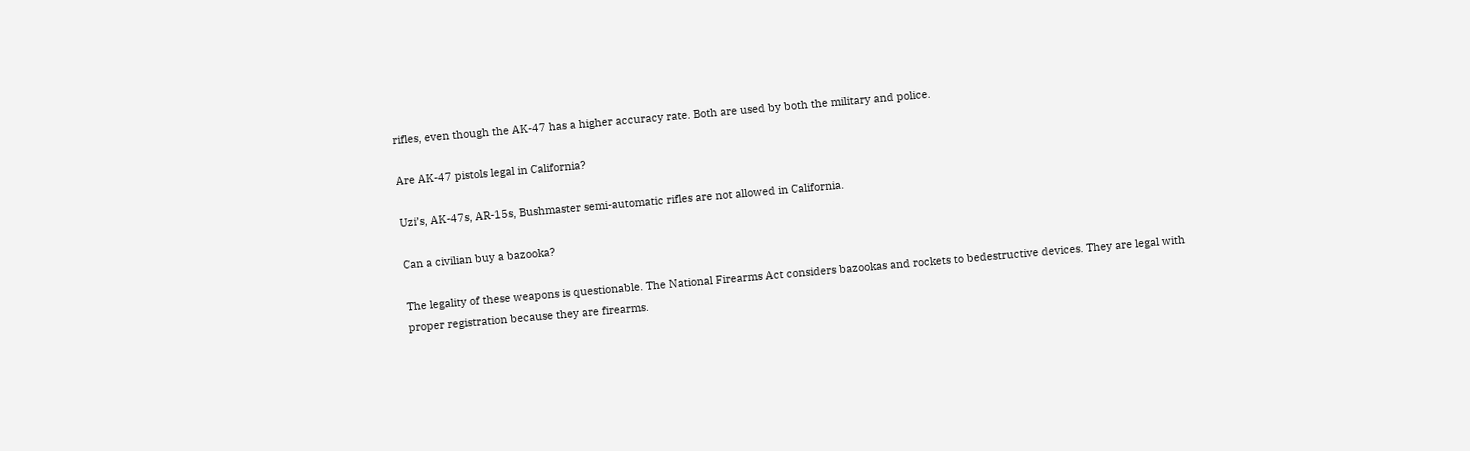rifles, even though the AK-47 has a higher accuracy rate. Both are used by both the military and police.

Are AK-47 pistols legal in California?

Uzi’s, AK-47s, AR-15s, Bushmaster semi-automatic rifles are not allowed in California.

Can a civilian buy a bazooka?

The legality of these weapons is questionable. The National Firearms Act considers bazookas and rockets to bedestructive devices. They are legal with proper registration because they are firearms.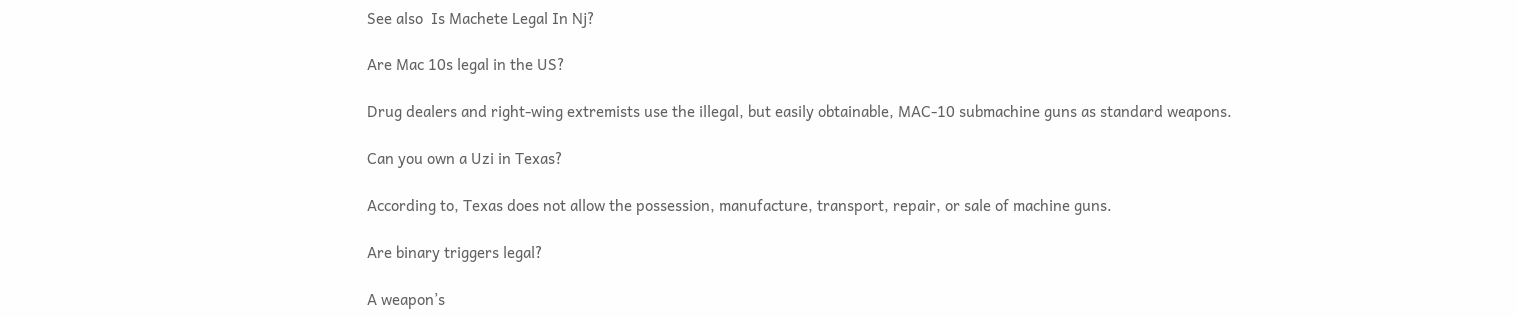See also  Is Machete Legal In Nj?

Are Mac 10s legal in the US?

Drug dealers and right-wing extremists use the illegal, but easily obtainable, MAC-10 submachine guns as standard weapons.

Can you own a Uzi in Texas?

According to, Texas does not allow the possession, manufacture, transport, repair, or sale of machine guns.

Are binary triggers legal?

A weapon’s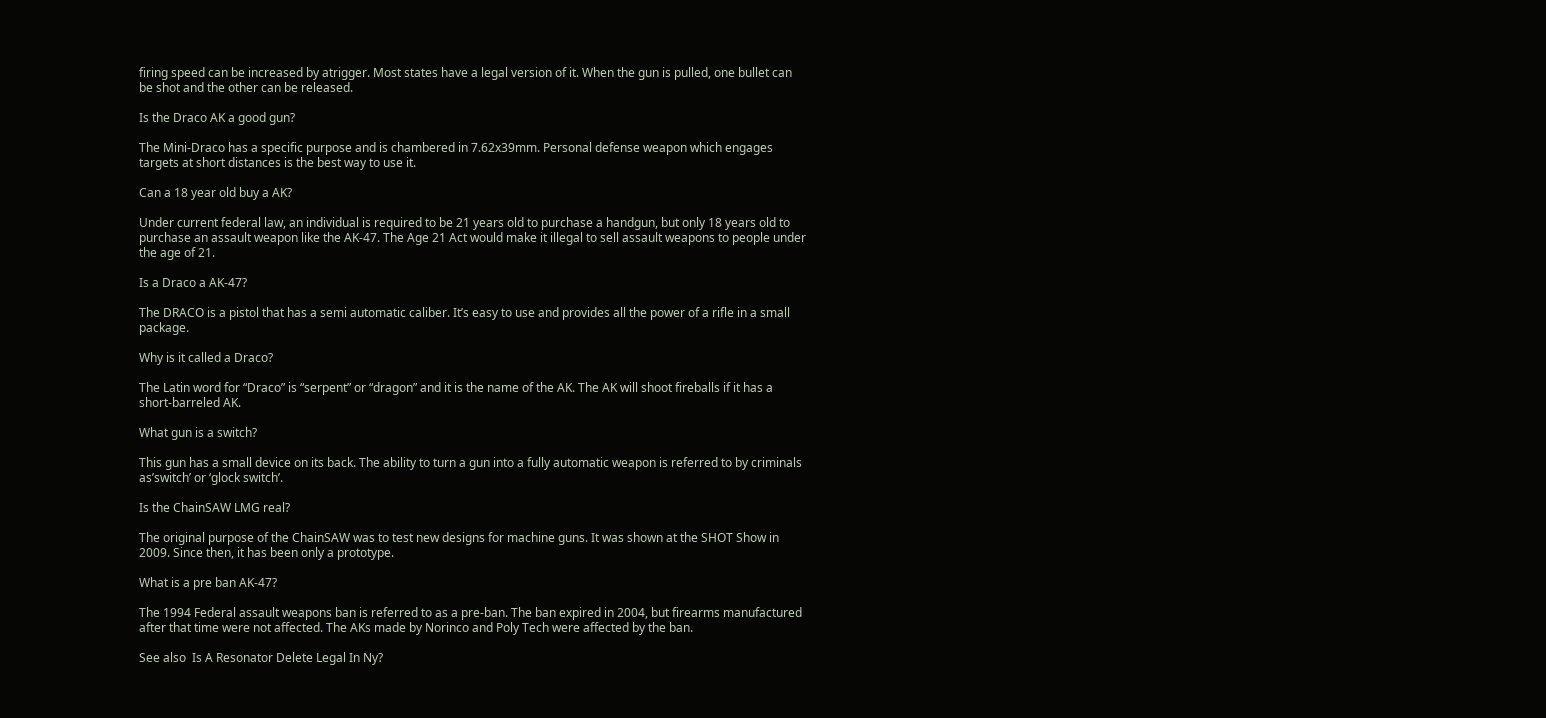firing speed can be increased by atrigger. Most states have a legal version of it. When the gun is pulled, one bullet can be shot and the other can be released.

Is the Draco AK a good gun?

The Mini-Draco has a specific purpose and is chambered in 7.62x39mm. Personal defense weapon which engages targets at short distances is the best way to use it.

Can a 18 year old buy a AK?

Under current federal law, an individual is required to be 21 years old to purchase a handgun, but only 18 years old to purchase an assault weapon like the AK-47. The Age 21 Act would make it illegal to sell assault weapons to people under the age of 21.

Is a Draco a AK-47?

The DRACO is a pistol that has a semi automatic caliber. It’s easy to use and provides all the power of a rifle in a small package.

Why is it called a Draco?

The Latin word for “Draco” is “serpent” or “dragon” and it is the name of the AK. The AK will shoot fireballs if it has a short-barreled AK.

What gun is a switch?

This gun has a small device on its back. The ability to turn a gun into a fully automatic weapon is referred to by criminals as’switch’ or ‘glock switch’.

Is the ChainSAW LMG real?

The original purpose of the ChainSAW was to test new designs for machine guns. It was shown at the SHOT Show in 2009. Since then, it has been only a prototype.

What is a pre ban AK-47?

The 1994 Federal assault weapons ban is referred to as a pre-ban. The ban expired in 2004, but firearms manufactured after that time were not affected. The AKs made by Norinco and Poly Tech were affected by the ban.

See also  Is A Resonator Delete Legal In Ny?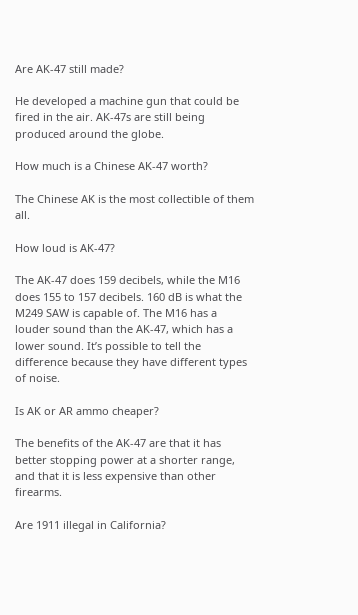Are AK-47 still made?

He developed a machine gun that could be fired in the air. AK-47s are still being produced around the globe.

How much is a Chinese AK-47 worth?

The Chinese AK is the most collectible of them all.

How loud is AK-47?

The AK-47 does 159 decibels, while the M16 does 155 to 157 decibels. 160 dB is what the M249 SAW is capable of. The M16 has a louder sound than the AK-47, which has a lower sound. It’s possible to tell the difference because they have different types of noise.

Is AK or AR ammo cheaper?

The benefits of the AK-47 are that it has better stopping power at a shorter range, and that it is less expensive than other firearms.

Are 1911 illegal in California?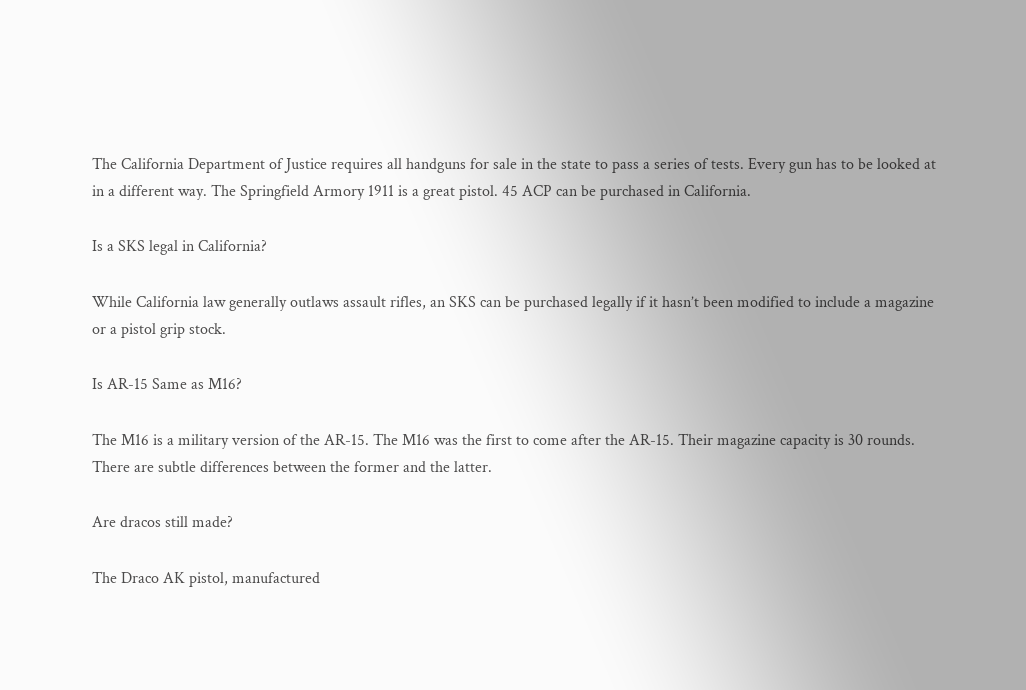The California Department of Justice requires all handguns for sale in the state to pass a series of tests. Every gun has to be looked at in a different way. The Springfield Armory 1911 is a great pistol. 45 ACP can be purchased in California.

Is a SKS legal in California?

While California law generally outlaws assault rifles, an SKS can be purchased legally if it hasn’t been modified to include a magazine or a pistol grip stock.

Is AR-15 Same as M16?

The M16 is a military version of the AR-15. The M16 was the first to come after the AR-15. Their magazine capacity is 30 rounds. There are subtle differences between the former and the latter.

Are dracos still made?

The Draco AK pistol, manufactured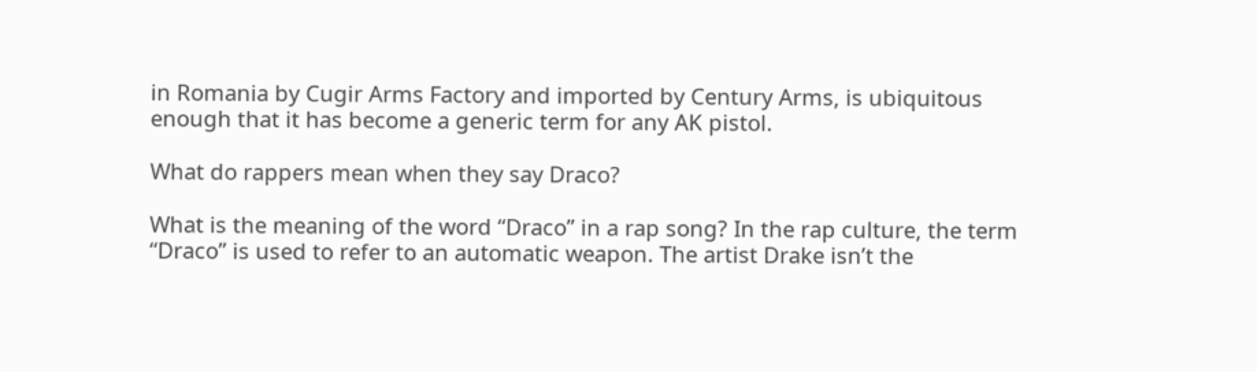in Romania by Cugir Arms Factory and imported by Century Arms, is ubiquitous enough that it has become a generic term for any AK pistol.

What do rappers mean when they say Draco?

What is the meaning of the word “Draco” in a rap song? In the rap culture, the term “Draco” is used to refer to an automatic weapon. The artist Drake isn’t the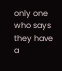only one who says they have a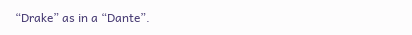“Drake” as in a “Dante”.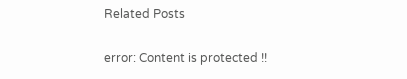Related Posts

error: Content is protected !!